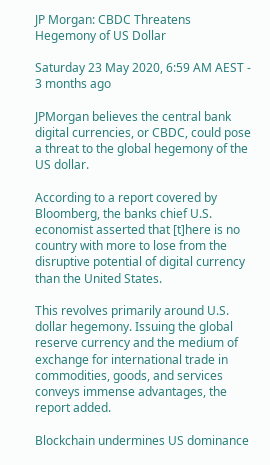JP Morgan: CBDC Threatens Hegemony of US Dollar

Saturday 23 May 2020, 6:59 AM AEST - 3 months ago

JPMorgan believes the central bank digital currencies, or CBDC, could pose a threat to the global hegemony of the US dollar.

According to a report covered by Bloomberg, the banks chief U.S. economist asserted that [t]here is no country with more to lose from the disruptive potential of digital currency than the United States.

This revolves primarily around U.S. dollar hegemony. Issuing the global reserve currency and the medium of exchange for international trade in commodities, goods, and services conveys immense advantages, the report added.

Blockchain undermines US dominance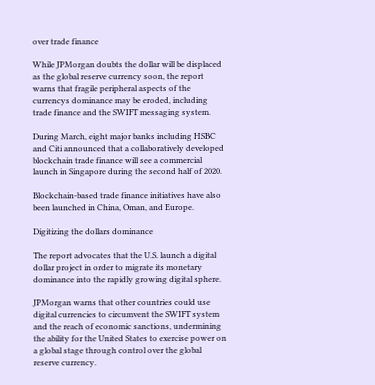over trade finance

While JPMorgan doubts the dollar will be displaced as the global reserve currency soon, the report warns that fragile peripheral aspects of the currencys dominance may be eroded, including trade finance and the SWIFT messaging system.

During March, eight major banks including HSBC and Citi announced that a collaboratively developed blockchain trade finance will see a commercial launch in Singapore during the second half of 2020.

Blockchain-based trade finance initiatives have also been launched in China, Oman, and Europe.

Digitizing the dollars dominance

The report advocates that the U.S. launch a digital dollar project in order to migrate its monetary dominance into the rapidly growing digital sphere.

JPMorgan warns that other countries could use digital currencies to circumvent the SWIFT system and the reach of economic sanctions, undermining the ability for the United States to exercise power on a global stage through control over the global reserve currency.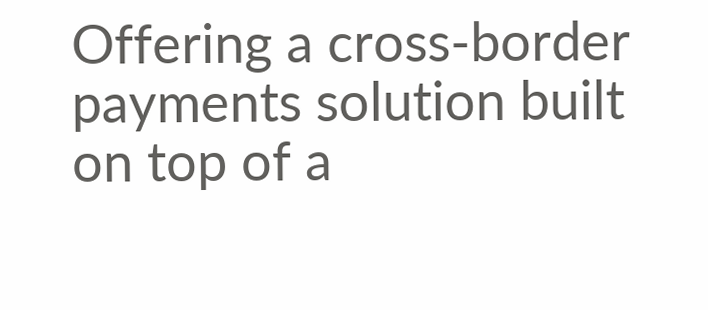Offering a cross-border payments solution built on top of a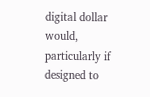digital dollar would, particularly if designed to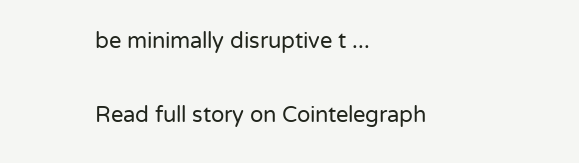be minimally disruptive t ...

Read full story on Cointelegraph